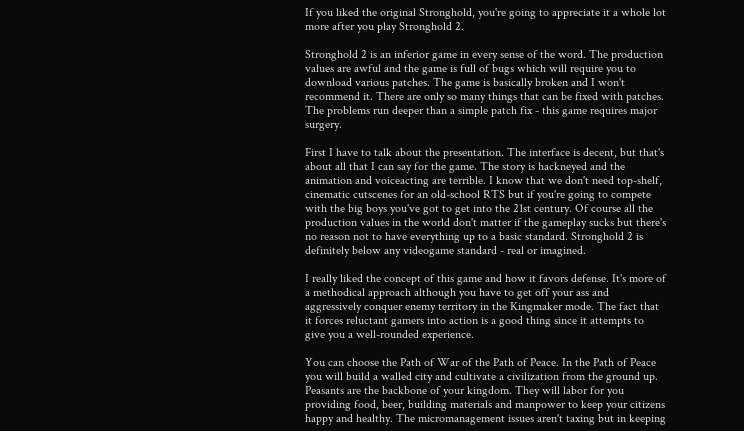If you liked the original Stronghold, you're going to appreciate it a whole lot more after you play Stronghold 2.

Stronghold 2 is an inferior game in every sense of the word. The production values are awful and the game is full of bugs which will require you to download various patches. The game is basically broken and I won't recommend it. There are only so many things that can be fixed with patches. The problems run deeper than a simple patch fix - this game requires major surgery.

First I have to talk about the presentation. The interface is decent, but that's about all that I can say for the game. The story is hackneyed and the animation and voiceacting are terrible. I know that we don't need top-shelf, cinematic cutscenes for an old-school RTS but if you're going to compete with the big boys you've got to get into the 21st century. Of course all the production values in the world don't matter if the gameplay sucks but there's no reason not to have everything up to a basic standard. Stronghold 2 is definitely below any videogame standard - real or imagined.

I really liked the concept of this game and how it favors defense. It's more of a methodical approach although you have to get off your ass and aggressively conquer enemy territory in the Kingmaker mode. The fact that it forces reluctant gamers into action is a good thing since it attempts to give you a well-rounded experience.

You can choose the Path of War of the Path of Peace. In the Path of Peace you will build a walled city and cultivate a civilization from the ground up. Peasants are the backbone of your kingdom. They will labor for you providing food, beer, building materials and manpower to keep your citizens happy and healthy. The micromanagement issues aren't taxing but in keeping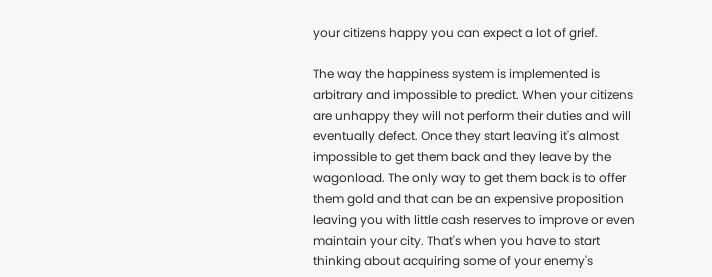your citizens happy you can expect a lot of grief.

The way the happiness system is implemented is arbitrary and impossible to predict. When your citizens are unhappy they will not perform their duties and will eventually defect. Once they start leaving it's almost impossible to get them back and they leave by the wagonload. The only way to get them back is to offer them gold and that can be an expensive proposition leaving you with little cash reserves to improve or even maintain your city. That's when you have to start thinking about acquiring some of your enemy's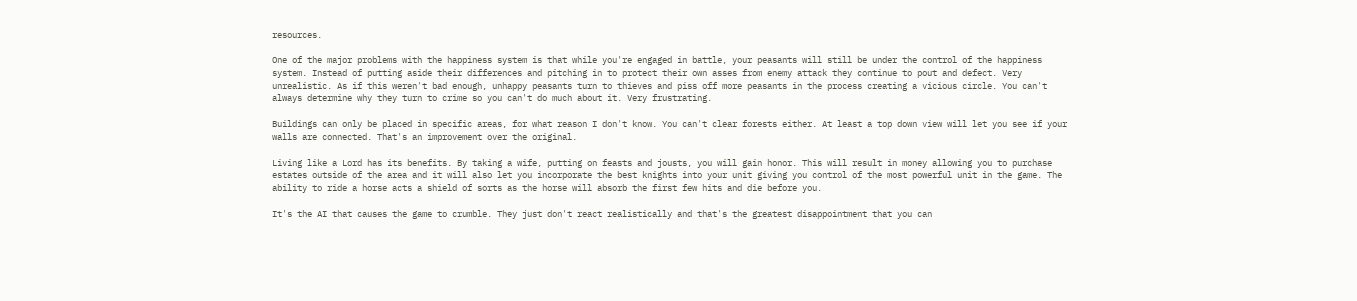resources.

One of the major problems with the happiness system is that while you're engaged in battle, your peasants will still be under the control of the happiness system. Instead of putting aside their differences and pitching in to protect their own asses from enemy attack they continue to pout and defect. Very unrealistic. As if this weren't bad enough, unhappy peasants turn to thieves and piss off more peasants in the process creating a vicious circle. You can't always determine why they turn to crime so you can't do much about it. Very frustrating.

Buildings can only be placed in specific areas, for what reason I don't know. You can't clear forests either. At least a top down view will let you see if your walls are connected. That's an improvement over the original.

Living like a Lord has its benefits. By taking a wife, putting on feasts and jousts, you will gain honor. This will result in money allowing you to purchase estates outside of the area and it will also let you incorporate the best knights into your unit giving you control of the most powerful unit in the game. The ability to ride a horse acts a shield of sorts as the horse will absorb the first few hits and die before you.

It's the AI that causes the game to crumble. They just don't react realistically and that's the greatest disappointment that you can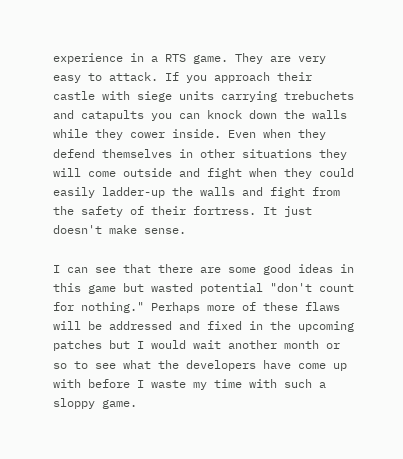experience in a RTS game. They are very easy to attack. If you approach their castle with siege units carrying trebuchets and catapults you can knock down the walls while they cower inside. Even when they defend themselves in other situations they will come outside and fight when they could easily ladder-up the walls and fight from the safety of their fortress. It just doesn't make sense.

I can see that there are some good ideas in this game but wasted potential "don't count for nothing." Perhaps more of these flaws will be addressed and fixed in the upcoming patches but I would wait another month or so to see what the developers have come up with before I waste my time with such a sloppy game.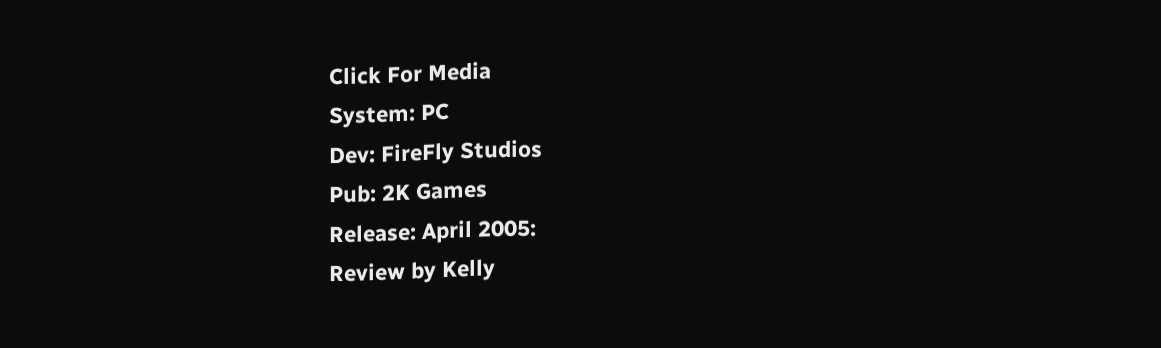Click For Media
System: PC
Dev: FireFly Studios
Pub: 2K Games
Release: April 2005:
Review by Kelly